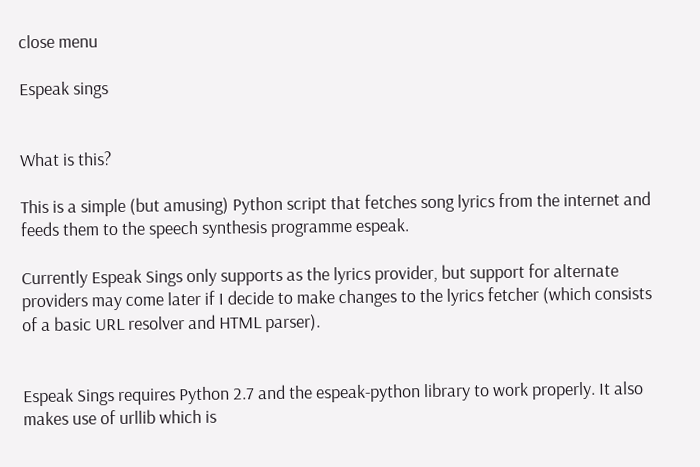close menu

Espeak sings


What is this?

This is a simple (but amusing) Python script that fetches song lyrics from the internet and feeds them to the speech synthesis programme espeak.

Currently Espeak Sings only supports as the lyrics provider, but support for alternate providers may come later if I decide to make changes to the lyrics fetcher (which consists of a basic URL resolver and HTML parser).


Espeak Sings requires Python 2.7 and the espeak-python library to work properly. It also makes use of urllib which is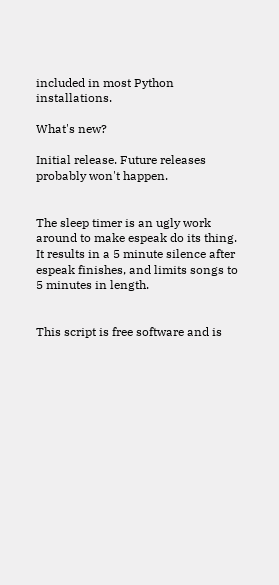included in most Python installations.

What's new?

Initial release. Future releases probably won't happen.


The sleep timer is an ugly work around to make espeak do its thing. It results in a 5 minute silence after espeak finishes, and limits songs to 5 minutes in length.


This script is free software and is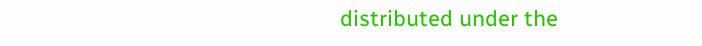distributed under the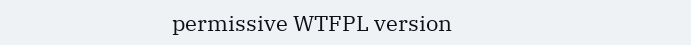permissive WTFPL version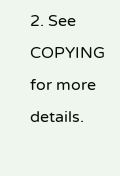2. See COPYING for more details.